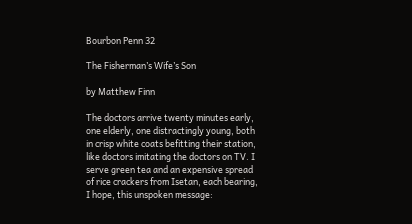Bourbon Penn 32

The Fisherman’s Wife’s Son

by Matthew Finn

The doctors arrive twenty minutes early, one elderly, one distractingly young, both in crisp white coats befitting their station, like doctors imitating the doctors on TV. I serve green tea and an expensive spread of rice crackers from Isetan, each bearing, I hope, this unspoken message: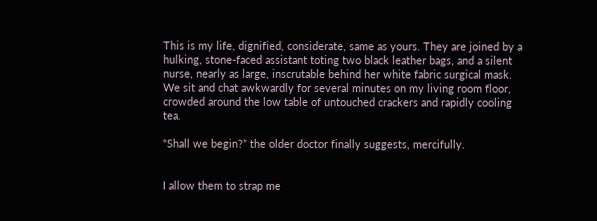This is my life, dignified, considerate, same as yours. They are joined by a hulking, stone-faced assistant toting two black leather bags, and a silent nurse, nearly as large, inscrutable behind her white fabric surgical mask. We sit and chat awkwardly for several minutes on my living room floor, crowded around the low table of untouched crackers and rapidly cooling tea.

“Shall we begin?” the older doctor finally suggests, mercifully.


I allow them to strap me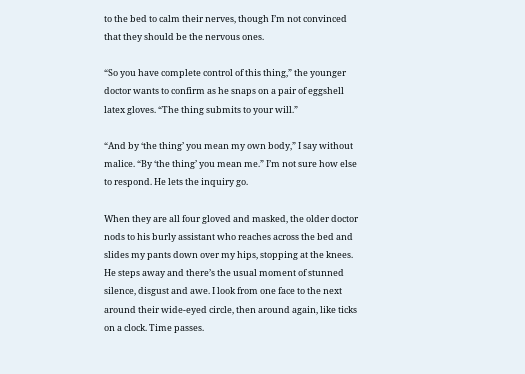to the bed to calm their nerves, though I’m not convinced that they should be the nervous ones.

“So you have complete control of this thing,” the younger doctor wants to confirm as he snaps on a pair of eggshell latex gloves. “The thing submits to your will.”

“And by ‘the thing’ you mean my own body,” I say without malice. “By ‘the thing’ you mean me.” I’m not sure how else to respond. He lets the inquiry go.

When they are all four gloved and masked, the older doctor nods to his burly assistant who reaches across the bed and slides my pants down over my hips, stopping at the knees. He steps away and there’s the usual moment of stunned silence, disgust and awe. I look from one face to the next around their wide-eyed circle, then around again, like ticks on a clock. Time passes.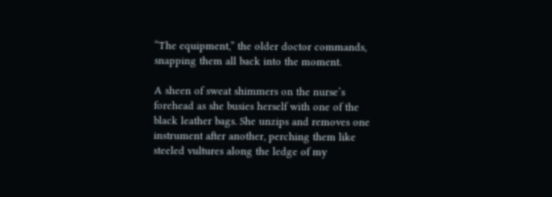“The equipment,” the older doctor commands, snapping them all back into the moment.

A sheen of sweat shimmers on the nurse’s forehead as she busies herself with one of the black leather bags. She unzips and removes one instrument after another, perching them like steeled vultures along the ledge of my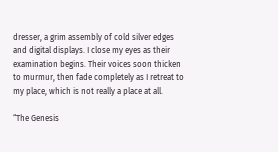dresser, a grim assembly of cold silver edges and digital displays. I close my eyes as their examination begins. Their voices soon thicken to murmur, then fade completely as I retreat to my place, which is not really a place at all.

“The Genesis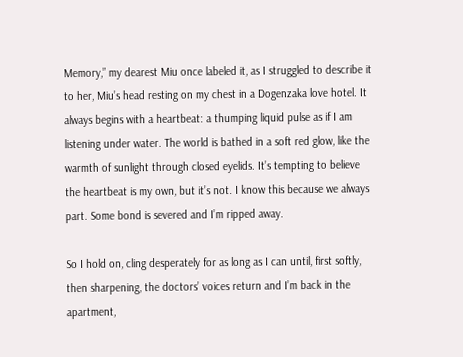Memory,” my dearest Miu once labeled it, as I struggled to describe it to her, Miu’s head resting on my chest in a Dogenzaka love hotel. It always begins with a heartbeat: a thumping liquid pulse as if I am listening under water. The world is bathed in a soft red glow, like the warmth of sunlight through closed eyelids. It’s tempting to believe the heartbeat is my own, but it’s not. I know this because we always part. Some bond is severed and I’m ripped away.

So I hold on, cling desperately for as long as I can until, first softly, then sharpening, the doctors’ voices return and I’m back in the apartment,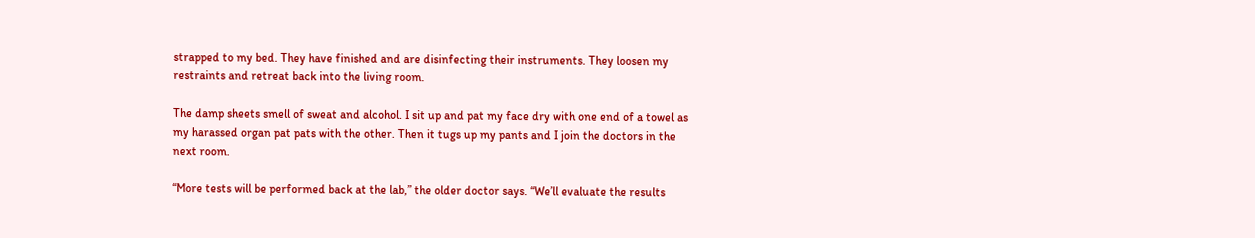strapped to my bed. They have finished and are disinfecting their instruments. They loosen my restraints and retreat back into the living room.

The damp sheets smell of sweat and alcohol. I sit up and pat my face dry with one end of a towel as my harassed organ pat pats with the other. Then it tugs up my pants and I join the doctors in the next room.

“More tests will be performed back at the lab,” the older doctor says. “We’ll evaluate the results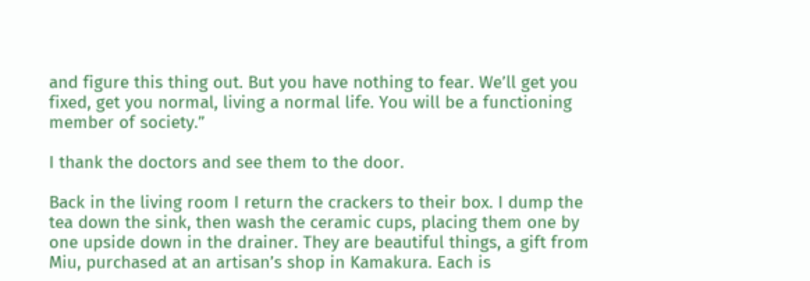and figure this thing out. But you have nothing to fear. We’ll get you fixed, get you normal, living a normal life. You will be a functioning member of society.”

I thank the doctors and see them to the door.

Back in the living room I return the crackers to their box. I dump the tea down the sink, then wash the ceramic cups, placing them one by one upside down in the drainer. They are beautiful things, a gift from Miu, purchased at an artisan’s shop in Kamakura. Each is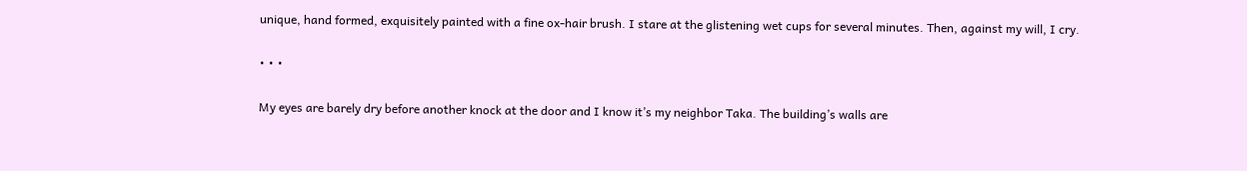unique, hand formed, exquisitely painted with a fine ox-hair brush. I stare at the glistening wet cups for several minutes. Then, against my will, I cry.

• • •

My eyes are barely dry before another knock at the door and I know it’s my neighbor Taka. The building’s walls are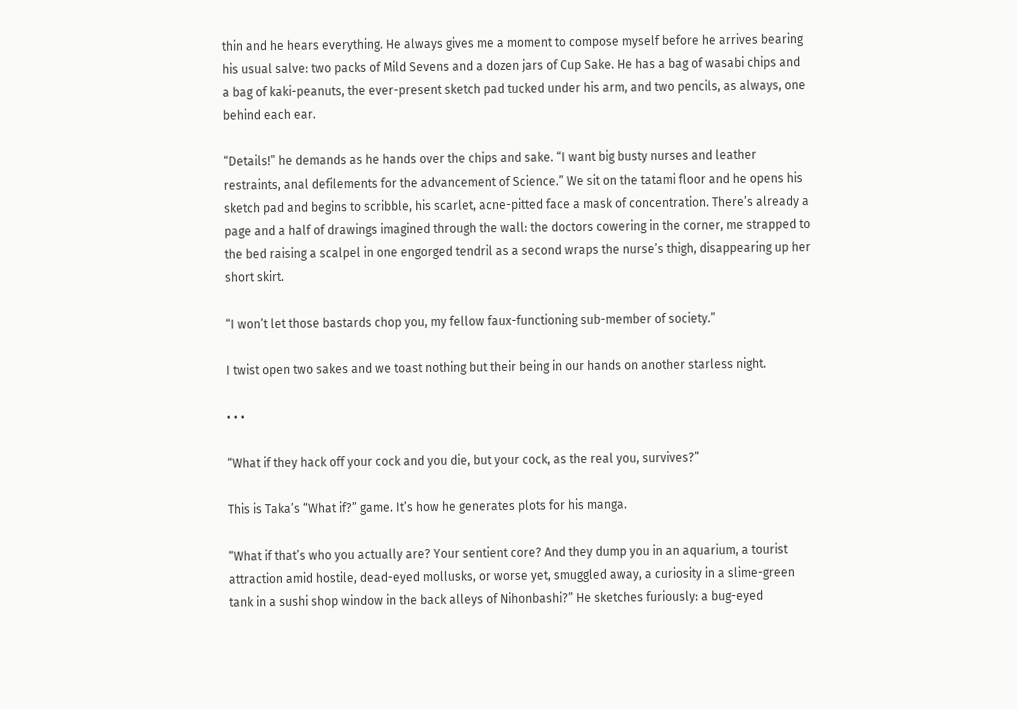thin and he hears everything. He always gives me a moment to compose myself before he arrives bearing his usual salve: two packs of Mild Sevens and a dozen jars of Cup Sake. He has a bag of wasabi chips and a bag of kaki-peanuts, the ever-present sketch pad tucked under his arm, and two pencils, as always, one behind each ear.

“Details!” he demands as he hands over the chips and sake. “I want big busty nurses and leather restraints, anal defilements for the advancement of Science.” We sit on the tatami floor and he opens his sketch pad and begins to scribble, his scarlet, acne-pitted face a mask of concentration. There’s already a page and a half of drawings imagined through the wall: the doctors cowering in the corner, me strapped to the bed raising a scalpel in one engorged tendril as a second wraps the nurse’s thigh, disappearing up her short skirt.

“I won’t let those bastards chop you, my fellow faux-functioning sub-member of society.”

I twist open two sakes and we toast nothing but their being in our hands on another starless night.

• • •

“What if they hack off your cock and you die, but your cock, as the real you, survives?”

This is Taka’s “What if?” game. It’s how he generates plots for his manga.

“What if that’s who you actually are? Your sentient core? And they dump you in an aquarium, a tourist attraction amid hostile, dead-eyed mollusks, or worse yet, smuggled away, a curiosity in a slime-green tank in a sushi shop window in the back alleys of Nihonbashi?” He sketches furiously: a bug-eyed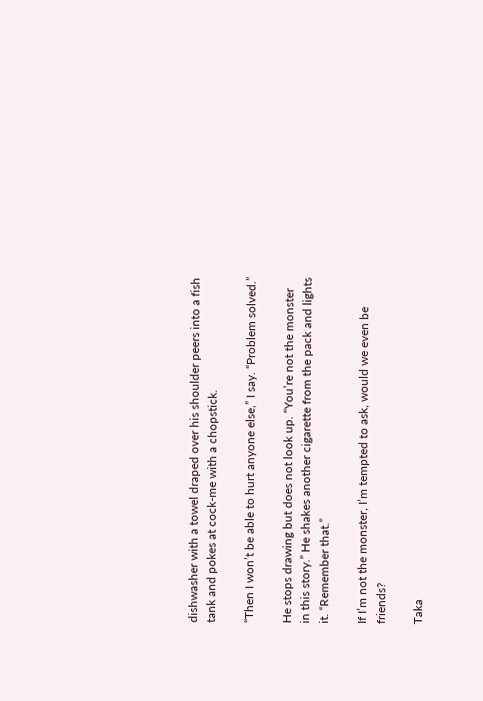dishwasher with a towel draped over his shoulder peers into a fish tank and pokes at cock-me with a chopstick.

“Then I won’t be able to hurt anyone else,” I say. “Problem solved.”

He stops drawing but does not look up. “You’re not the monster in this story.” He shakes another cigarette from the pack and lights it. “Remember that.”

If I’m not the monster, I’m tempted to ask, would we even be friends?

Taka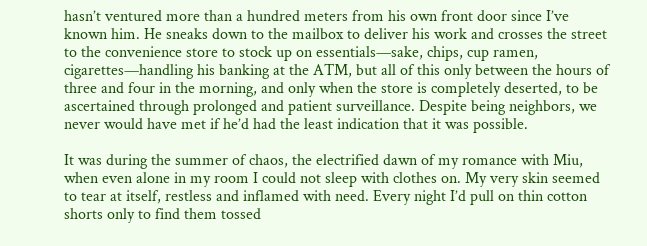hasn’t ventured more than a hundred meters from his own front door since I’ve known him. He sneaks down to the mailbox to deliver his work and crosses the street to the convenience store to stock up on essentials—sake, chips, cup ramen, cigarettes—handling his banking at the ATM, but all of this only between the hours of three and four in the morning, and only when the store is completely deserted, to be ascertained through prolonged and patient surveillance. Despite being neighbors, we never would have met if he’d had the least indication that it was possible.

It was during the summer of chaos, the electrified dawn of my romance with Miu, when even alone in my room I could not sleep with clothes on. My very skin seemed to tear at itself, restless and inflamed with need. Every night I’d pull on thin cotton shorts only to find them tossed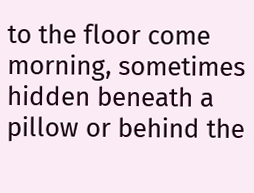to the floor come morning, sometimes hidden beneath a pillow or behind the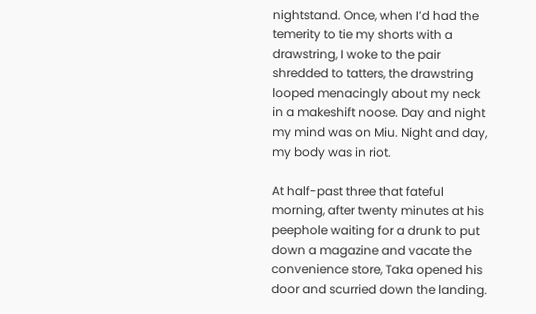nightstand. Once, when I’d had the temerity to tie my shorts with a drawstring, I woke to the pair shredded to tatters, the drawstring looped menacingly about my neck in a makeshift noose. Day and night my mind was on Miu. Night and day, my body was in riot.

At half-past three that fateful morning, after twenty minutes at his peephole waiting for a drunk to put down a magazine and vacate the convenience store, Taka opened his door and scurried down the landing.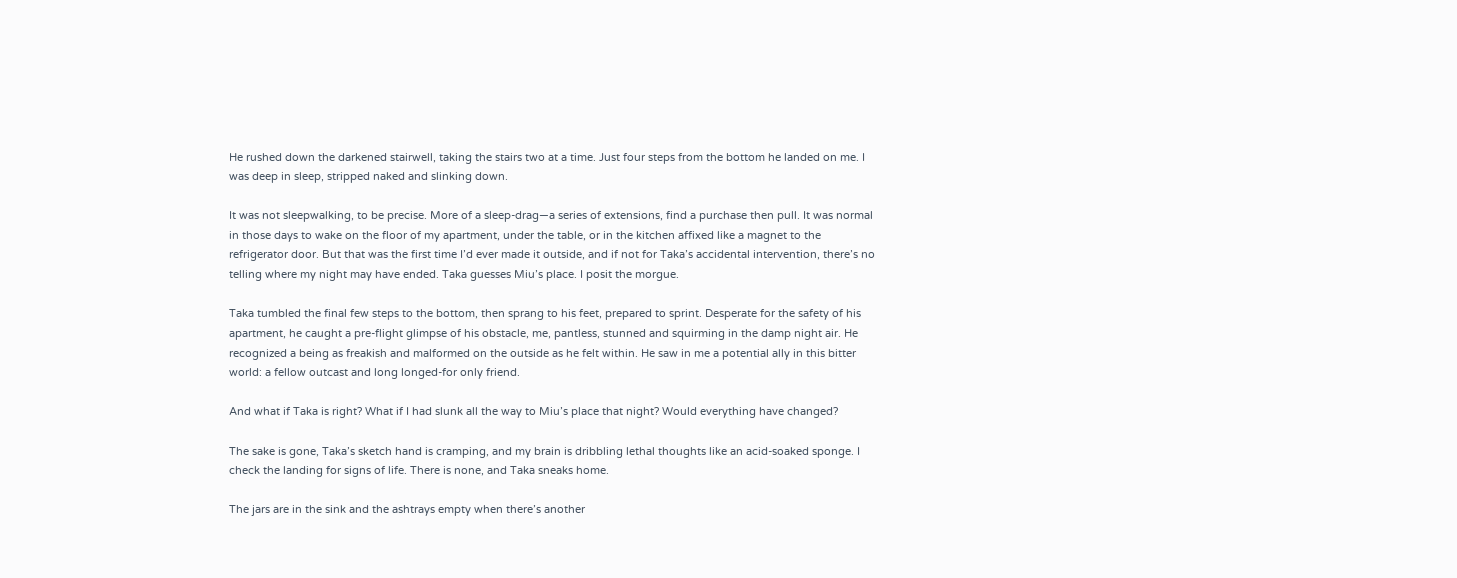He rushed down the darkened stairwell, taking the stairs two at a time. Just four steps from the bottom he landed on me. I was deep in sleep, stripped naked and slinking down.

It was not sleepwalking, to be precise. More of a sleep-drag—a series of extensions, find a purchase then pull. It was normal in those days to wake on the floor of my apartment, under the table, or in the kitchen affixed like a magnet to the refrigerator door. But that was the first time I’d ever made it outside, and if not for Taka’s accidental intervention, there’s no telling where my night may have ended. Taka guesses Miu’s place. I posit the morgue.

Taka tumbled the final few steps to the bottom, then sprang to his feet, prepared to sprint. Desperate for the safety of his apartment, he caught a pre-flight glimpse of his obstacle, me, pantless, stunned and squirming in the damp night air. He recognized a being as freakish and malformed on the outside as he felt within. He saw in me a potential ally in this bitter world: a fellow outcast and long longed-for only friend.

And what if Taka is right? What if I had slunk all the way to Miu’s place that night? Would everything have changed?

The sake is gone, Taka’s sketch hand is cramping, and my brain is dribbling lethal thoughts like an acid-soaked sponge. I check the landing for signs of life. There is none, and Taka sneaks home.

The jars are in the sink and the ashtrays empty when there’s another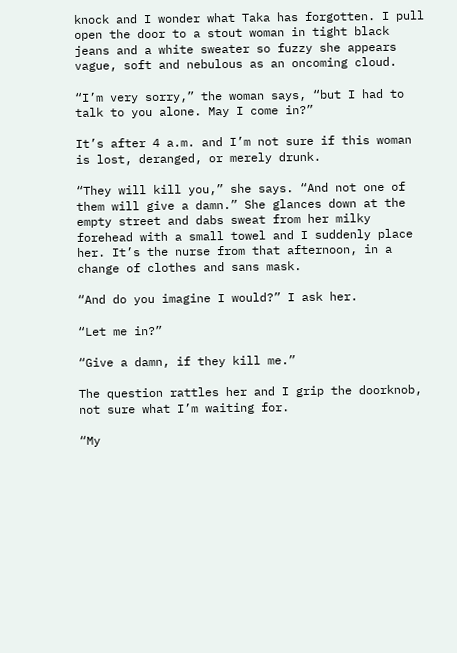knock and I wonder what Taka has forgotten. I pull open the door to a stout woman in tight black jeans and a white sweater so fuzzy she appears vague, soft and nebulous as an oncoming cloud.

“I’m very sorry,” the woman says, “but I had to talk to you alone. May I come in?”

It’s after 4 a.m. and I’m not sure if this woman is lost, deranged, or merely drunk.

“They will kill you,” she says. “And not one of them will give a damn.” She glances down at the empty street and dabs sweat from her milky forehead with a small towel and I suddenly place her. It’s the nurse from that afternoon, in a change of clothes and sans mask.

“And do you imagine I would?” I ask her.

“Let me in?”

“Give a damn, if they kill me.”

The question rattles her and I grip the doorknob, not sure what I’m waiting for.

“My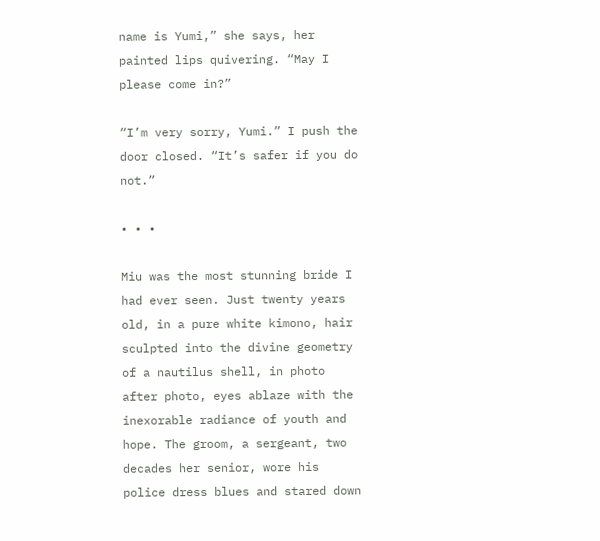name is Yumi,” she says, her painted lips quivering. “May I please come in?”

“I’m very sorry, Yumi.” I push the door closed. “It’s safer if you do not.”

• • •

Miu was the most stunning bride I had ever seen. Just twenty years old, in a pure white kimono, hair sculpted into the divine geometry of a nautilus shell, in photo after photo, eyes ablaze with the inexorable radiance of youth and hope. The groom, a sergeant, two decades her senior, wore his police dress blues and stared down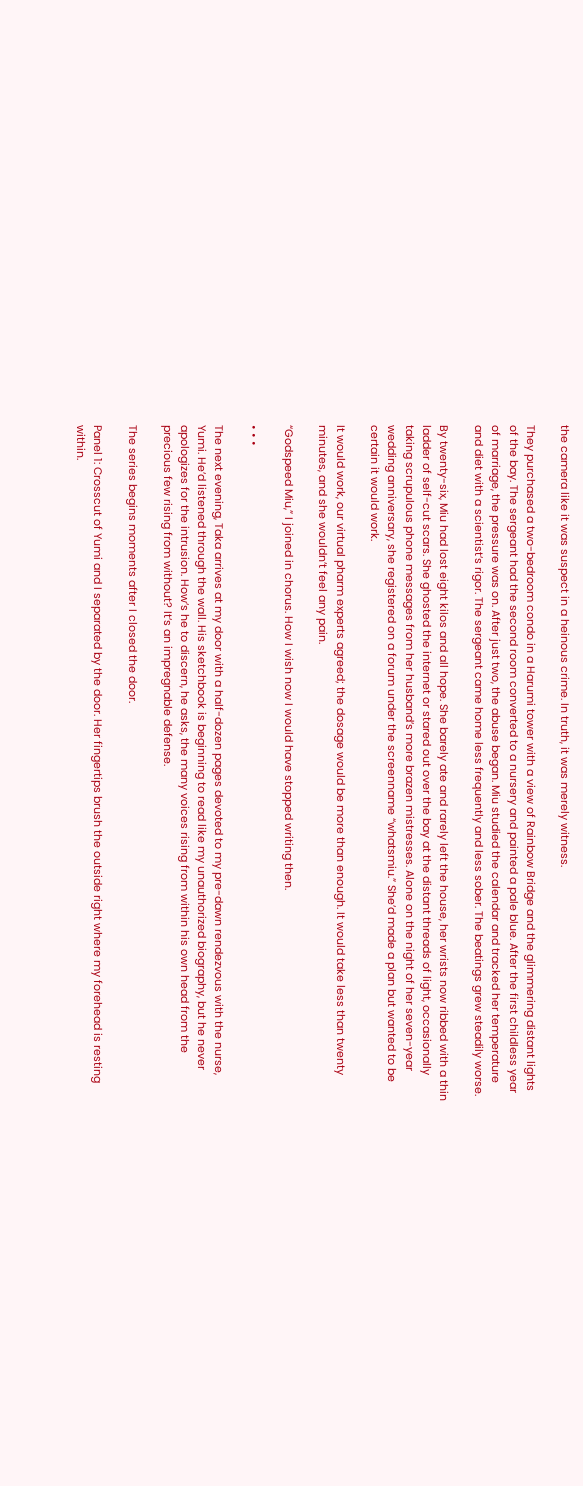the camera like it was suspect in a heinous crime. In truth, it was merely witness.

They purchased a two-bedroom condo in a Harumi tower with a view of Rainbow Bridge and the glimmering distant lights of the bay. The sergeant had the second room converted to a nursery and painted a pale blue. After the first childless year of marriage, the pressure was on. After just two, the abuse began. Miu studied the calendar and tracked her temperature and diet with a scientist’s rigor. The sergeant came home less frequently and less sober. The beatings grew steadily worse.

By twenty-six, Miu had lost eight kilos and all hope. She barely ate and rarely left the house, her wrists now ribbed with a thin ladder of self-cut scars. She ghosted the internet or stared out over the bay at the distant threads of light, occasionally taking scrupulous phone messages from her husband’s more brazen mistresses. Alone on the night of her seven-year wedding anniversary, she registered on a forum under the screenname “whatsmiu.” She’d made a plan but wanted to be certain it would work.

It would work, our virtual pharm experts agreed; the dosage would be more than enough. It would take less than twenty minutes, and she wouldn’t feel any pain.

“Godspeed Miu,” I joined in chorus. How I wish now I would have stopped writing then.

• • •

The next evening, Taka arrives at my door with a half-dozen pages devoted to my pre-dawn rendezvous with the nurse, Yumi. He’d listened through the wall. His sketchbook is beginning to read like my unauthorized biography, but he never apologizes for the intrusion. How’s he to discern, he asks, the many voices rising from within his own head from the precious few rising from without? It’s an impregnable defense.

The series begins moments after I closed the door.

Panel 1: Crosscut of Yumi and I separated by the door. Her fingertips brush the outside right where my forehead is resting within.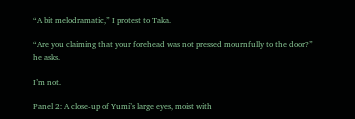“A bit melodramatic,” I protest to Taka.

“Are you claiming that your forehead was not pressed mournfully to the door?” he asks.

I’m not.

Panel 2: A close-up of Yumi’s large eyes, moist with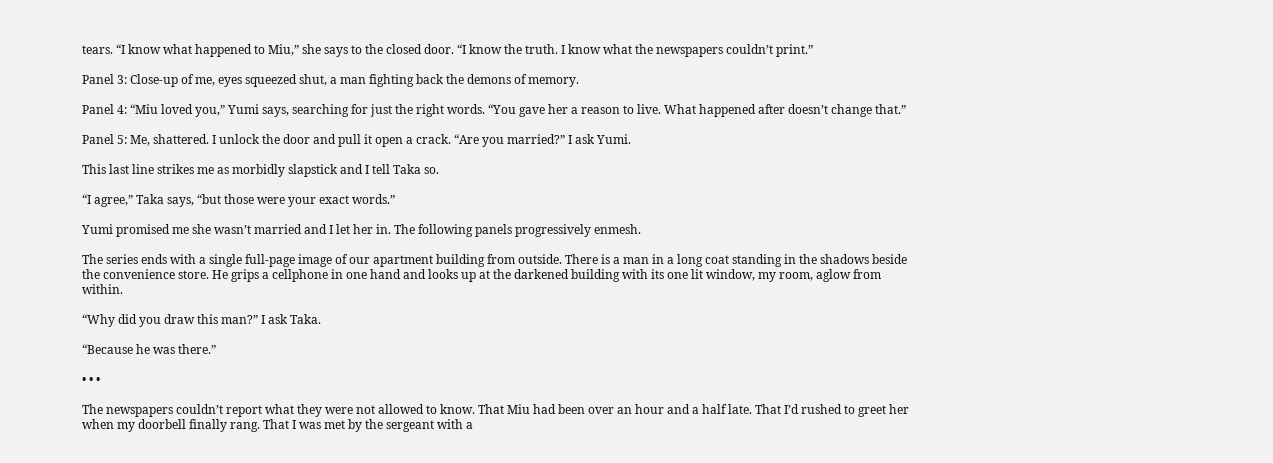tears. “I know what happened to Miu,” she says to the closed door. “I know the truth. I know what the newspapers couldn’t print.”

Panel 3: Close-up of me, eyes squeezed shut, a man fighting back the demons of memory.

Panel 4: “Miu loved you,” Yumi says, searching for just the right words. “You gave her a reason to live. What happened after doesn’t change that.”

Panel 5: Me, shattered. I unlock the door and pull it open a crack. “Are you married?” I ask Yumi.

This last line strikes me as morbidly slapstick and I tell Taka so.

“I agree,” Taka says, “but those were your exact words.”

Yumi promised me she wasn’t married and I let her in. The following panels progressively enmesh.

The series ends with a single full-page image of our apartment building from outside. There is a man in a long coat standing in the shadows beside the convenience store. He grips a cellphone in one hand and looks up at the darkened building with its one lit window, my room, aglow from within.

“Why did you draw this man?” I ask Taka.

“Because he was there.”

• • •

The newspapers couldn’t report what they were not allowed to know. That Miu had been over an hour and a half late. That I’d rushed to greet her when my doorbell finally rang. That I was met by the sergeant with a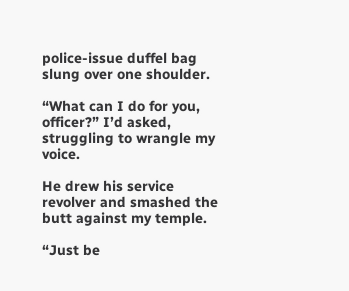police-issue duffel bag slung over one shoulder.

“What can I do for you, officer?” I’d asked, struggling to wrangle my voice.

He drew his service revolver and smashed the butt against my temple.

“Just be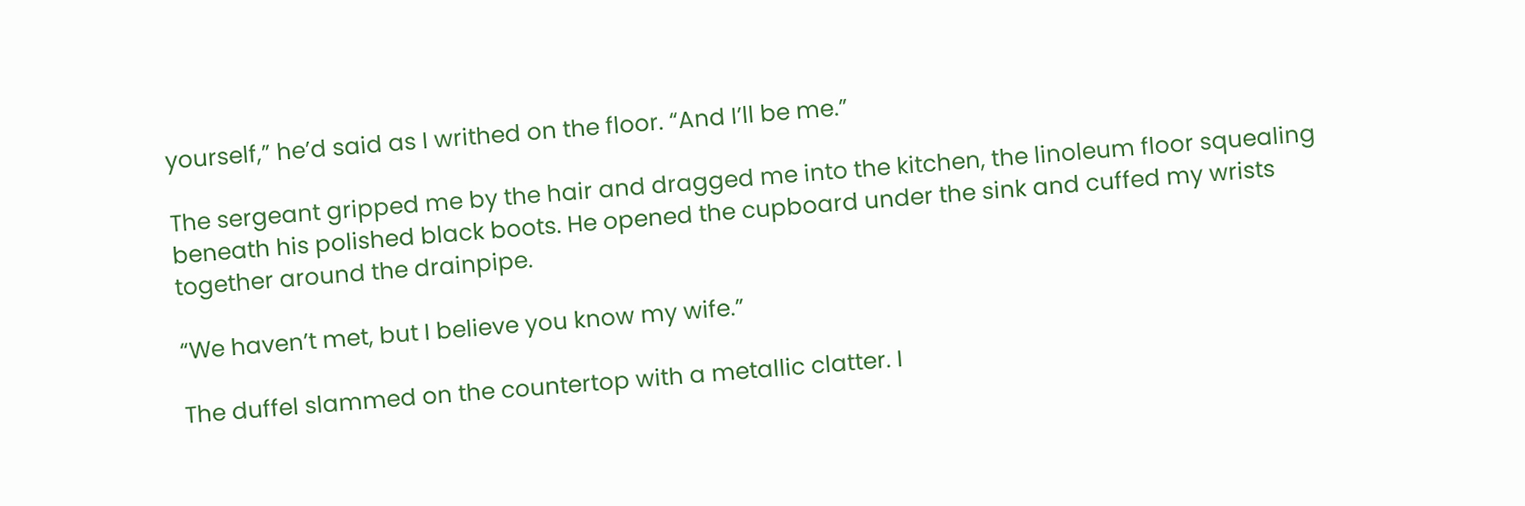yourself,” he’d said as I writhed on the floor. “And I’ll be me.”

The sergeant gripped me by the hair and dragged me into the kitchen, the linoleum floor squealing beneath his polished black boots. He opened the cupboard under the sink and cuffed my wrists together around the drainpipe.

“We haven’t met, but I believe you know my wife.”

The duffel slammed on the countertop with a metallic clatter. I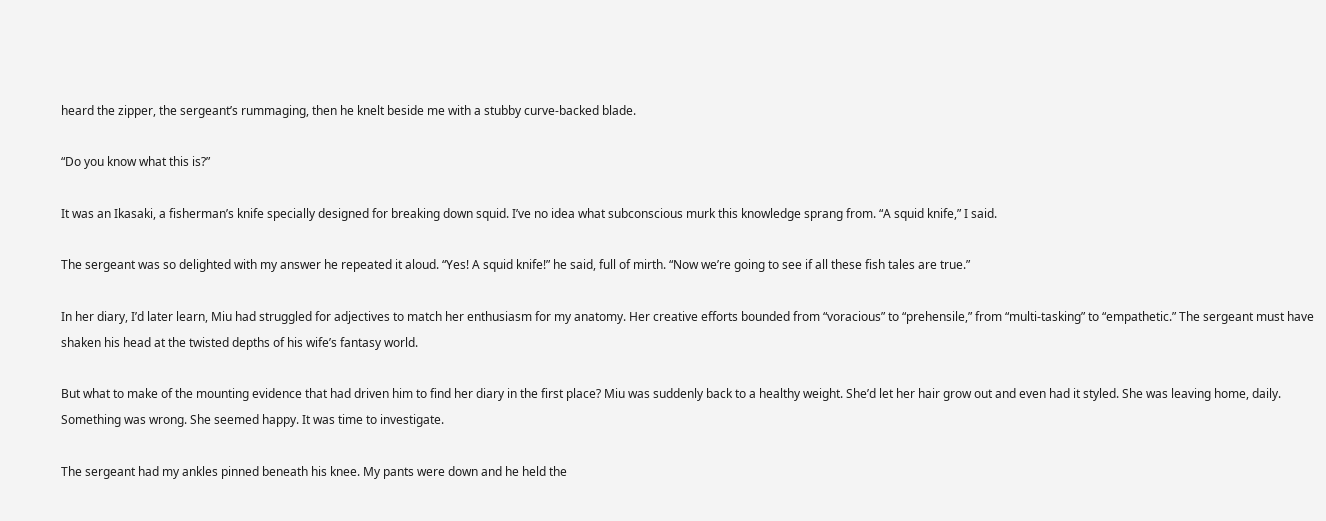heard the zipper, the sergeant’s rummaging, then he knelt beside me with a stubby curve-backed blade.

“Do you know what this is?”

It was an Ikasaki, a fisherman’s knife specially designed for breaking down squid. I’ve no idea what subconscious murk this knowledge sprang from. “A squid knife,” I said.

The sergeant was so delighted with my answer he repeated it aloud. “Yes! A squid knife!” he said, full of mirth. “Now we’re going to see if all these fish tales are true.”

In her diary, I’d later learn, Miu had struggled for adjectives to match her enthusiasm for my anatomy. Her creative efforts bounded from “voracious” to “prehensile,” from “multi-tasking” to “empathetic.” The sergeant must have shaken his head at the twisted depths of his wife’s fantasy world.

But what to make of the mounting evidence that had driven him to find her diary in the first place? Miu was suddenly back to a healthy weight. She’d let her hair grow out and even had it styled. She was leaving home, daily. Something was wrong. She seemed happy. It was time to investigate.

The sergeant had my ankles pinned beneath his knee. My pants were down and he held the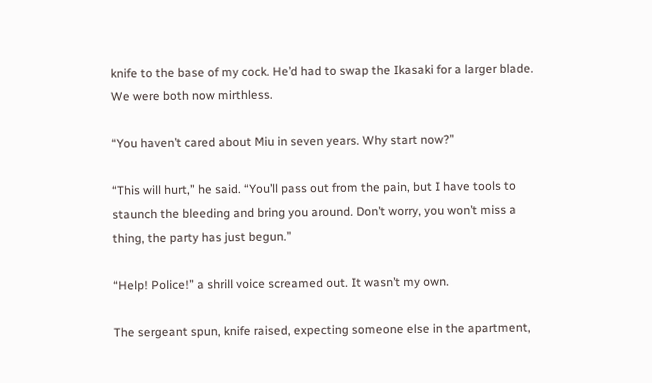knife to the base of my cock. He’d had to swap the Ikasaki for a larger blade. We were both now mirthless.

“You haven’t cared about Miu in seven years. Why start now?”

“This will hurt,” he said. “You’ll pass out from the pain, but I have tools to staunch the bleeding and bring you around. Don’t worry, you won’t miss a thing, the party has just begun.”

“Help! Police!” a shrill voice screamed out. It wasn’t my own.

The sergeant spun, knife raised, expecting someone else in the apartment,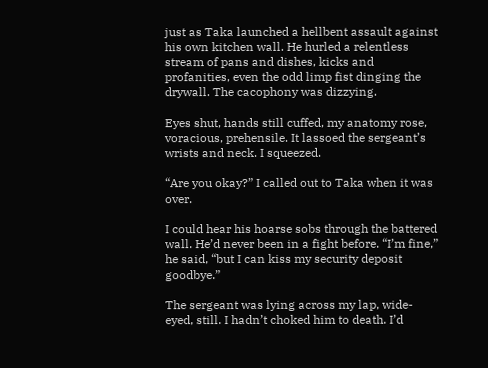just as Taka launched a hellbent assault against his own kitchen wall. He hurled a relentless stream of pans and dishes, kicks and profanities, even the odd limp fist dinging the drywall. The cacophony was dizzying.

Eyes shut, hands still cuffed, my anatomy rose, voracious, prehensile. It lassoed the sergeant’s wrists and neck. I squeezed.

“Are you okay?” I called out to Taka when it was over.

I could hear his hoarse sobs through the battered wall. He’d never been in a fight before. “I’m fine,” he said, “but I can kiss my security deposit goodbye.”

The sergeant was lying across my lap, wide-eyed, still. I hadn’t choked him to death. I’d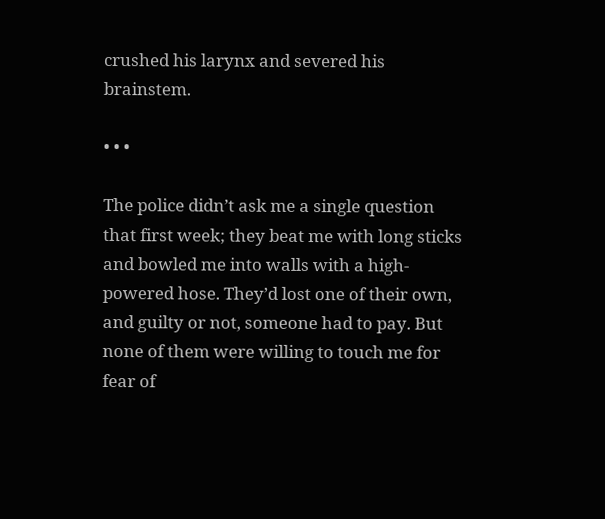crushed his larynx and severed his brainstem.

• • •

The police didn’t ask me a single question that first week; they beat me with long sticks and bowled me into walls with a high-powered hose. They’d lost one of their own, and guilty or not, someone had to pay. But none of them were willing to touch me for fear of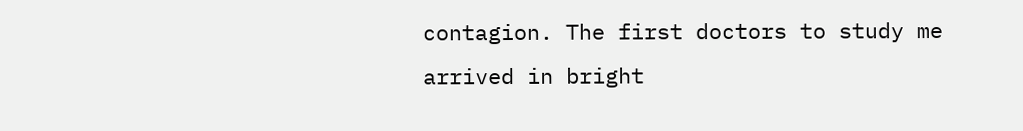contagion. The first doctors to study me arrived in bright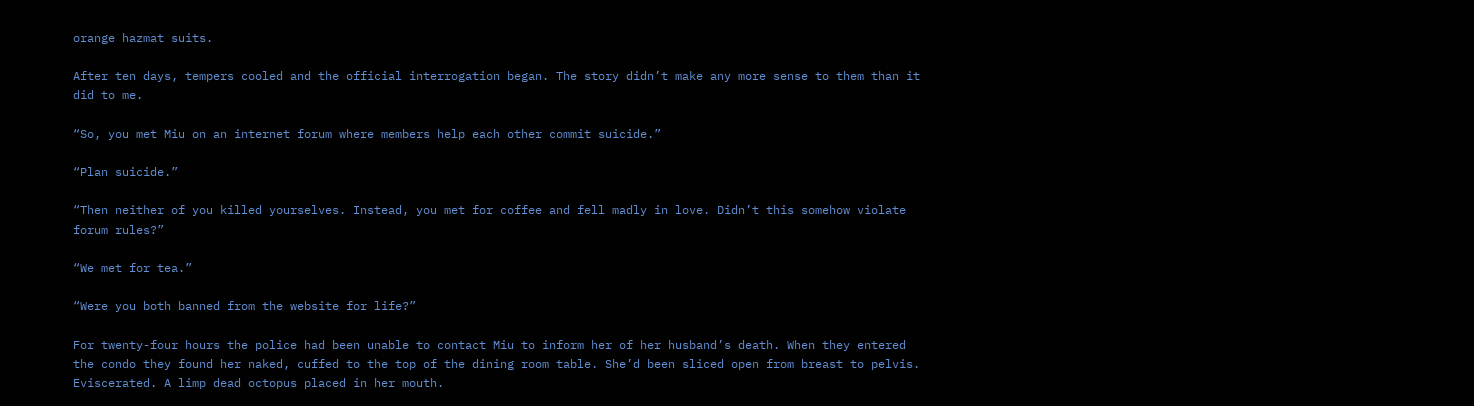orange hazmat suits.

After ten days, tempers cooled and the official interrogation began. The story didn’t make any more sense to them than it did to me.

“So, you met Miu on an internet forum where members help each other commit suicide.”

“Plan suicide.”

“Then neither of you killed yourselves. Instead, you met for coffee and fell madly in love. Didn’t this somehow violate forum rules?”

“We met for tea.”

“Were you both banned from the website for life?”

For twenty-four hours the police had been unable to contact Miu to inform her of her husband’s death. When they entered the condo they found her naked, cuffed to the top of the dining room table. She’d been sliced open from breast to pelvis. Eviscerated. A limp dead octopus placed in her mouth.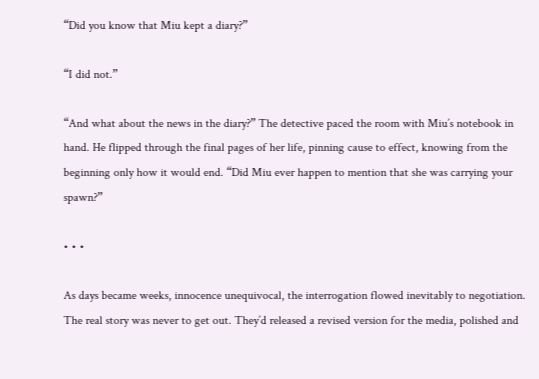“Did you know that Miu kept a diary?”

“I did not.”

“And what about the news in the diary?” The detective paced the room with Miu’s notebook in hand. He flipped through the final pages of her life, pinning cause to effect, knowing from the beginning only how it would end. “Did Miu ever happen to mention that she was carrying your spawn?”

• • •

As days became weeks, innocence unequivocal, the interrogation flowed inevitably to negotiation. The real story was never to get out. They’d released a revised version for the media, polished and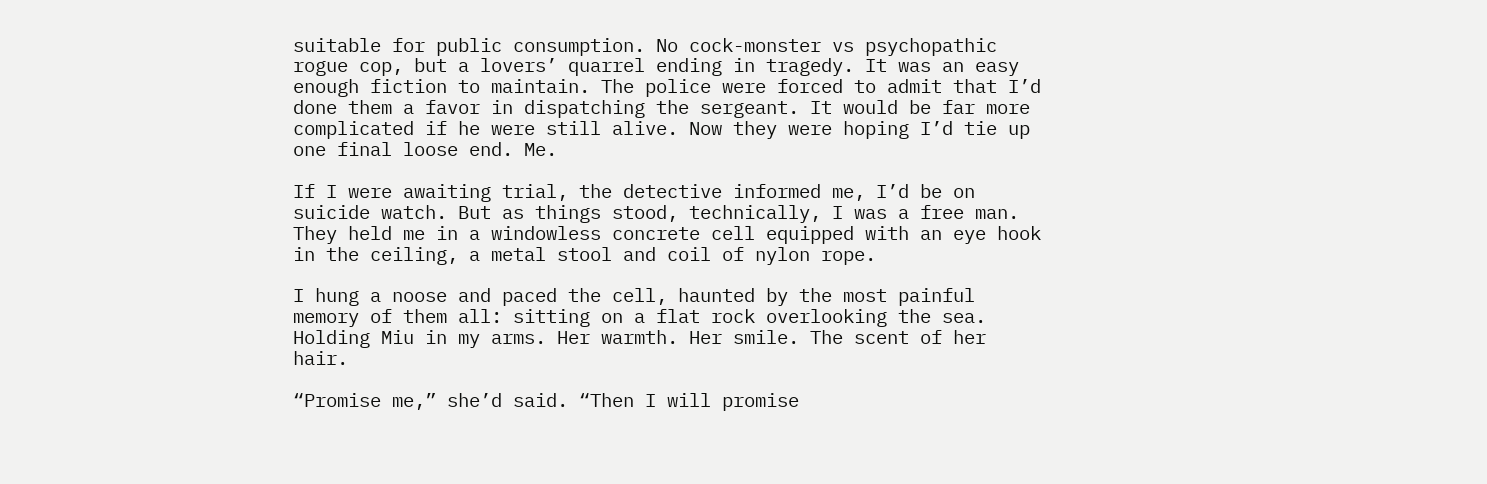suitable for public consumption. No cock-monster vs psychopathic rogue cop, but a lovers’ quarrel ending in tragedy. It was an easy enough fiction to maintain. The police were forced to admit that I’d done them a favor in dispatching the sergeant. It would be far more complicated if he were still alive. Now they were hoping I’d tie up one final loose end. Me.

If I were awaiting trial, the detective informed me, I’d be on suicide watch. But as things stood, technically, I was a free man. They held me in a windowless concrete cell equipped with an eye hook in the ceiling, a metal stool and coil of nylon rope.

I hung a noose and paced the cell, haunted by the most painful memory of them all: sitting on a flat rock overlooking the sea. Holding Miu in my arms. Her warmth. Her smile. The scent of her hair.

“Promise me,” she’d said. “Then I will promise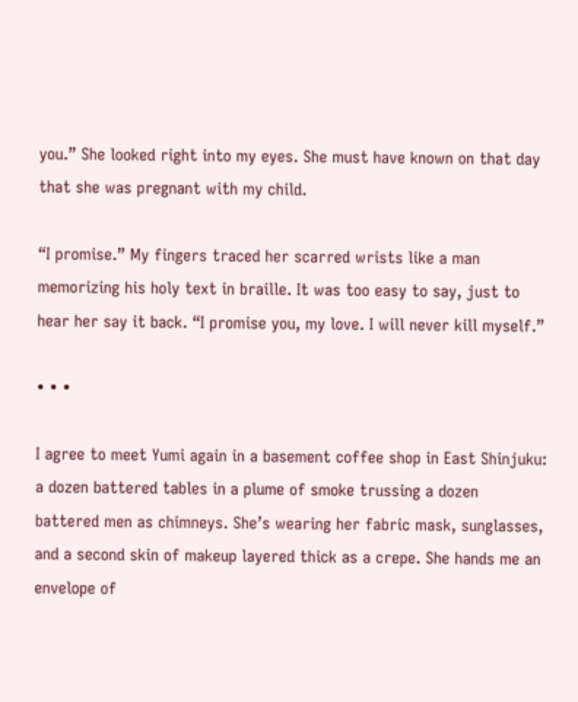you.” She looked right into my eyes. She must have known on that day that she was pregnant with my child.

“I promise.” My fingers traced her scarred wrists like a man memorizing his holy text in braille. It was too easy to say, just to hear her say it back. “I promise you, my love. I will never kill myself.”

• • •

I agree to meet Yumi again in a basement coffee shop in East Shinjuku: a dozen battered tables in a plume of smoke trussing a dozen battered men as chimneys. She’s wearing her fabric mask, sunglasses, and a second skin of makeup layered thick as a crepe. She hands me an envelope of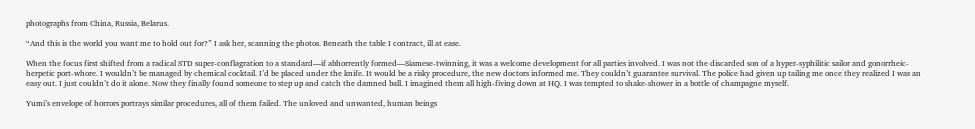photographs from China, Russia, Belarus.

“And this is the world you want me to hold out for?” I ask her, scanning the photos. Beneath the table I contract, ill at ease.

When the focus first shifted from a radical STD super-conflagration to a standard—if abhorrently formed—Siamese-twinning, it was a welcome development for all parties involved. I was not the discarded son of a hyper-syphilitic sailor and gonorrheic-herpetic port-whore. I wouldn’t be managed by chemical cocktail. I’d be placed under the knife. It would be a risky procedure, the new doctors informed me. They couldn’t guarantee survival. The police had given up tailing me once they realized I was an easy out. I just couldn’t do it alone. Now they finally found someone to step up and catch the damned ball. I imagined them all high-fiving down at HQ. I was tempted to shake-shower in a bottle of champagne myself.

Yumi’s envelope of horrors portrays similar procedures, all of them failed. The unloved and unwanted, human beings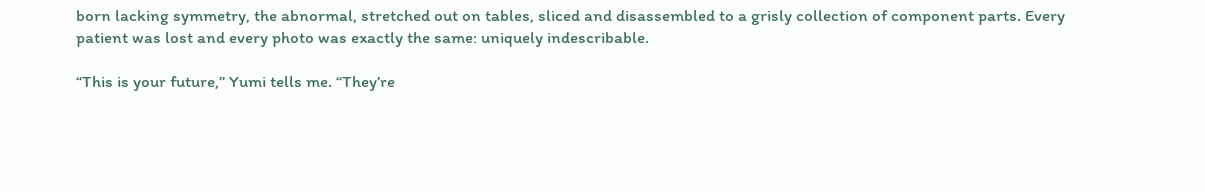born lacking symmetry, the abnormal, stretched out on tables, sliced and disassembled to a grisly collection of component parts. Every patient was lost and every photo was exactly the same: uniquely indescribable.

“This is your future,” Yumi tells me. “They’re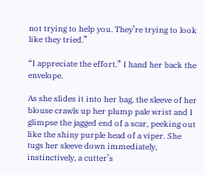not trying to help you. They’re trying to look like they tried.”

“I appreciate the effort.” I hand her back the envelope.

As she slides it into her bag, the sleeve of her blouse crawls up her plump pale wrist and I glimpse the jagged end of a scar, peeking out like the shiny purple head of a viper. She tugs her sleeve down immediately, instinctively, a cutter’s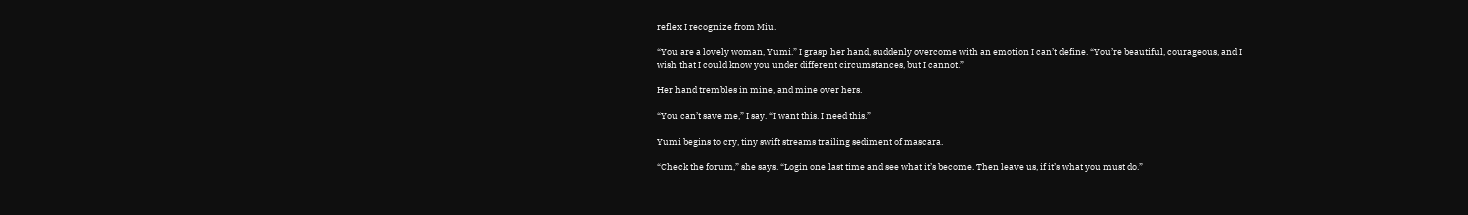reflex I recognize from Miu.

“You are a lovely woman, Yumi.” I grasp her hand, suddenly overcome with an emotion I can’t define. “You’re beautiful, courageous, and I wish that I could know you under different circumstances, but I cannot.”

Her hand trembles in mine, and mine over hers.

“You can’t save me,” I say. “I want this. I need this.”

Yumi begins to cry, tiny swift streams trailing sediment of mascara.

“Check the forum,” she says. “Login one last time and see what it’s become. Then leave us, if it’s what you must do.”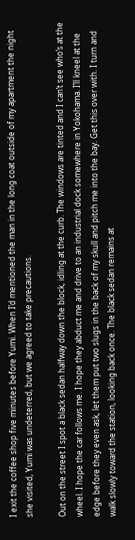I exit the coffee shop five minutes before Yumi. When I’d mentioned the man in the long coat outside of my apartment the night she visited, Yumi was undeterred, but we agreed to take precautions.

Out on the street I spot a black sedan halfway down the block, idling at the curb. The windows are tinted and I can’t see who’s at the wheel. I hope the car follows me. I hope they abduct me and drive to an industrial dock somewhere in Yokohama. I’ll kneel at the edge before they even ask, let them put two slugs in the back of my skull and pitch me into the bay. Get this over with. I turn and walk slowly toward the station, looking back once. The black sedan remains at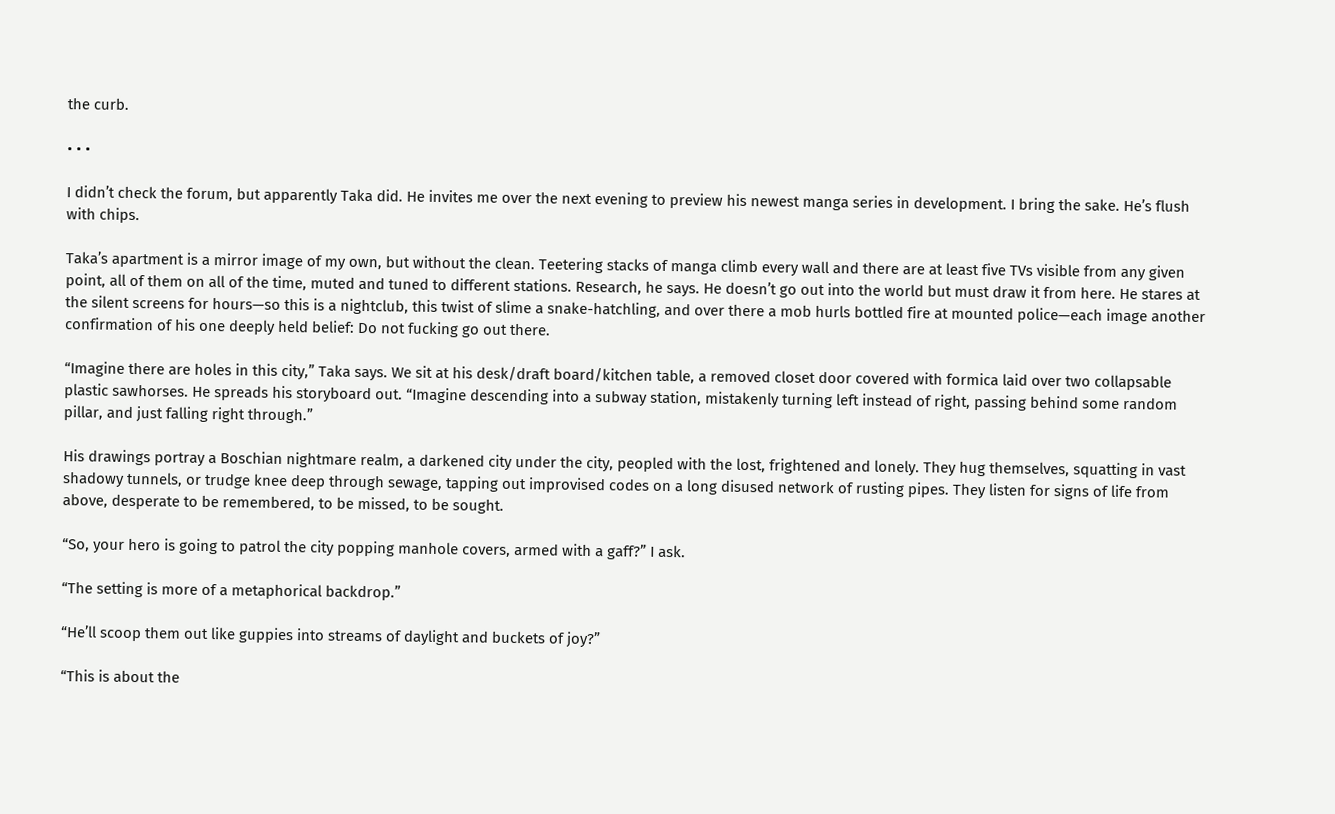the curb.

• • •

I didn’t check the forum, but apparently Taka did. He invites me over the next evening to preview his newest manga series in development. I bring the sake. He’s flush with chips.

Taka’s apartment is a mirror image of my own, but without the clean. Teetering stacks of manga climb every wall and there are at least five TVs visible from any given point, all of them on all of the time, muted and tuned to different stations. Research, he says. He doesn’t go out into the world but must draw it from here. He stares at the silent screens for hours—so this is a nightclub, this twist of slime a snake-hatchling, and over there a mob hurls bottled fire at mounted police—each image another confirmation of his one deeply held belief: Do not fucking go out there.

“Imagine there are holes in this city,” Taka says. We sit at his desk/draft board/kitchen table, a removed closet door covered with formica laid over two collapsable plastic sawhorses. He spreads his storyboard out. “Imagine descending into a subway station, mistakenly turning left instead of right, passing behind some random pillar, and just falling right through.”

His drawings portray a Boschian nightmare realm, a darkened city under the city, peopled with the lost, frightened and lonely. They hug themselves, squatting in vast shadowy tunnels, or trudge knee deep through sewage, tapping out improvised codes on a long disused network of rusting pipes. They listen for signs of life from above, desperate to be remembered, to be missed, to be sought.

“So, your hero is going to patrol the city popping manhole covers, armed with a gaff?” I ask.

“The setting is more of a metaphorical backdrop.”

“He’ll scoop them out like guppies into streams of daylight and buckets of joy?”

“This is about the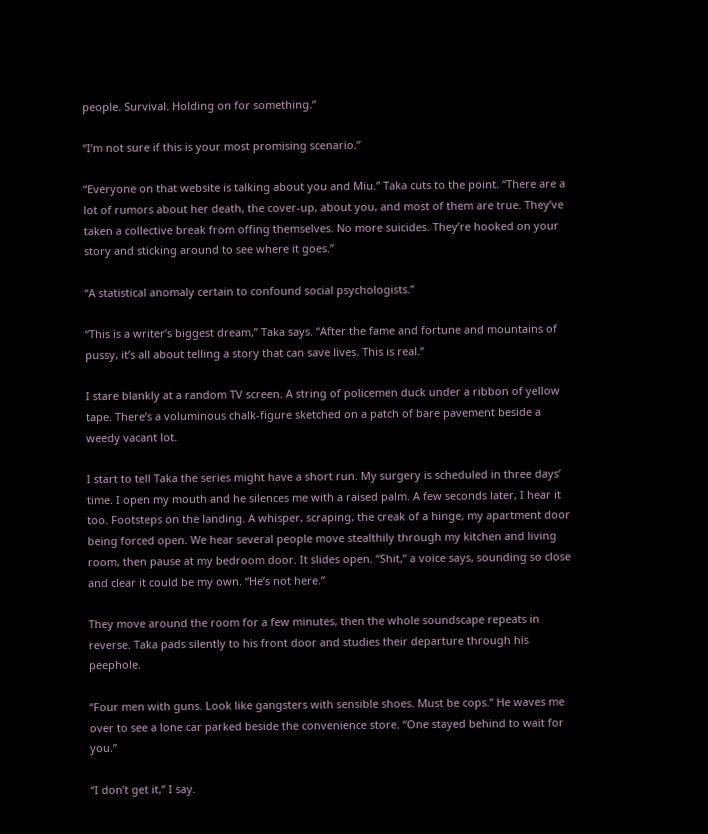people. Survival. Holding on for something.”

“I’m not sure if this is your most promising scenario.”

“Everyone on that website is talking about you and Miu.” Taka cuts to the point. “There are a lot of rumors about her death, the cover-up, about you, and most of them are true. They’ve taken a collective break from offing themselves. No more suicides. They’re hooked on your story and sticking around to see where it goes.”

“A statistical anomaly certain to confound social psychologists.”

“This is a writer’s biggest dream,” Taka says. “After the fame and fortune and mountains of pussy, it’s all about telling a story that can save lives. This is real.”

I stare blankly at a random TV screen. A string of policemen duck under a ribbon of yellow tape. There’s a voluminous chalk-figure sketched on a patch of bare pavement beside a weedy vacant lot.

I start to tell Taka the series might have a short run. My surgery is scheduled in three days’ time. I open my mouth and he silences me with a raised palm. A few seconds later, I hear it too. Footsteps on the landing. A whisper, scraping, the creak of a hinge, my apartment door being forced open. We hear several people move stealthily through my kitchen and living room, then pause at my bedroom door. It slides open. “Shit,” a voice says, sounding so close and clear it could be my own. “He’s not here.”

They move around the room for a few minutes, then the whole soundscape repeats in reverse. Taka pads silently to his front door and studies their departure through his peephole.

“Four men with guns. Look like gangsters with sensible shoes. Must be cops.” He waves me over to see a lone car parked beside the convenience store. “One stayed behind to wait for you.”

“I don’t get it,” I say.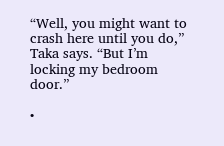“Well, you might want to crash here until you do,” Taka says. “But I’m locking my bedroom door.”

•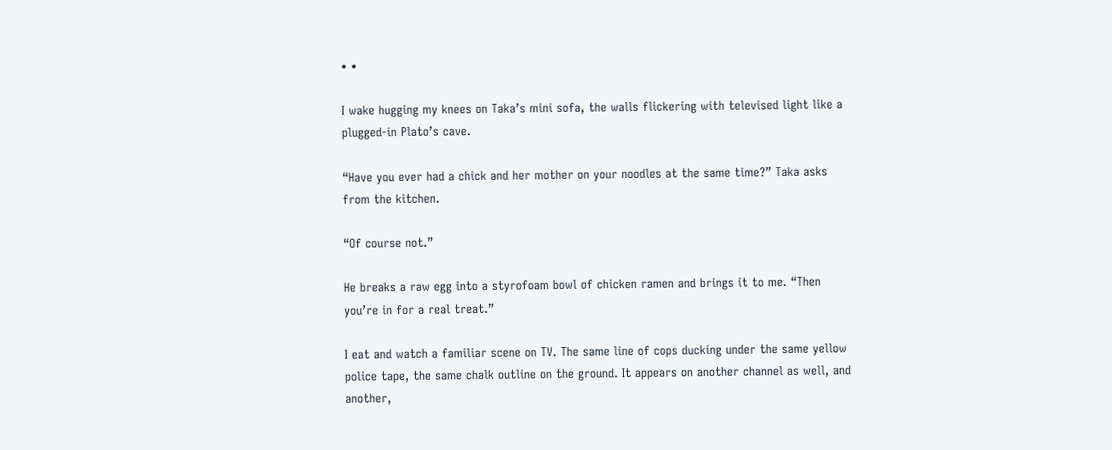• •

I wake hugging my knees on Taka’s mini sofa, the walls flickering with televised light like a plugged-in Plato’s cave.

“Have you ever had a chick and her mother on your noodles at the same time?” Taka asks from the kitchen.

“Of course not.”

He breaks a raw egg into a styrofoam bowl of chicken ramen and brings it to me. “Then you’re in for a real treat.”

I eat and watch a familiar scene on TV. The same line of cops ducking under the same yellow police tape, the same chalk outline on the ground. It appears on another channel as well, and another,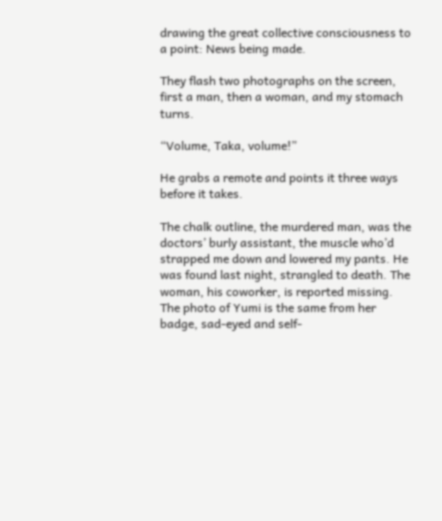drawing the great collective consciousness to a point: News being made.

They flash two photographs on the screen, first a man, then a woman, and my stomach turns.

“Volume, Taka, volume!”

He grabs a remote and points it three ways before it takes.

The chalk outline, the murdered man, was the doctors’ burly assistant, the muscle who’d strapped me down and lowered my pants. He was found last night, strangled to death. The woman, his coworker, is reported missing. The photo of Yumi is the same from her badge, sad-eyed and self-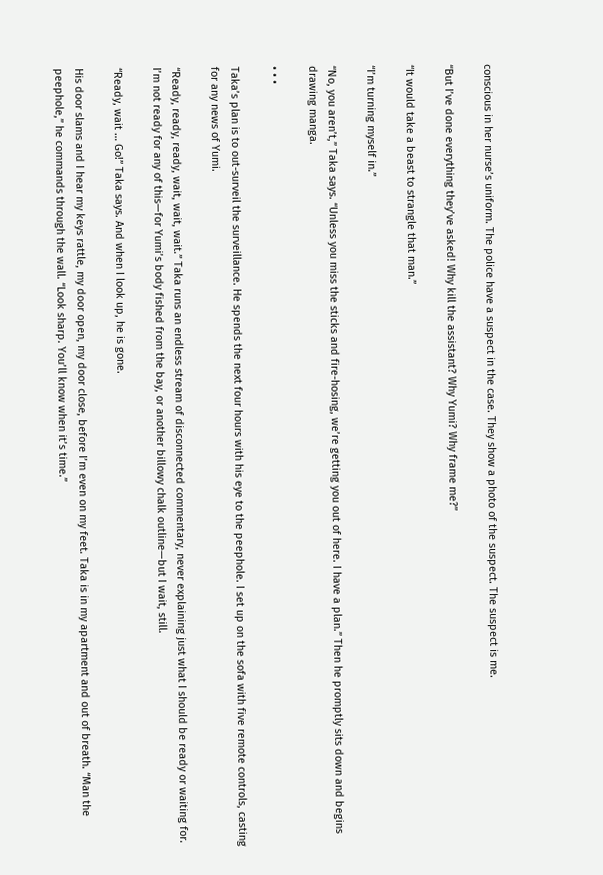conscious in her nurse’s uniform. The police have a suspect in the case. They show a photo of the suspect. The suspect is me.

“But I’ve done everything they’ve asked! Why kill the assistant? Why Yumi? Why frame me?”

“It would take a beast to strangle that man.”

“I’m turning myself in.”

“No, you aren’t,” Taka says. “Unless you miss the sticks and fire-hosing, we’re getting you out of here. I have a plan.” Then he promptly sits down and begins drawing manga.

• • •

Taka’s plan is to out-surveil the surveillance. He spends the next four hours with his eye to the peephole. I set up on the sofa with five remote controls, casting for any news of Yumi.

“Ready, ready, ready, wait, wait, wait.” Taka runs an endless stream of disconnected commentary, never explaining just what I should be ready or waiting for. I’m not ready for any of this—for Yumi’s body fished from the bay, or another billowy chalk outline—but I wait, still.

“Ready, wait … Go!” Taka says. And when I look up, he is gone.

His door slams and I hear my keys rattle, my door open, my door close, before I’m even on my feet. Taka is in my apartment and out of breath. “Man the peephole,” he commands through the wall. “Look sharp. You’ll know when it’s time.”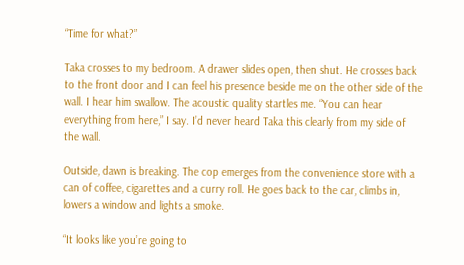“Time for what?”

Taka crosses to my bedroom. A drawer slides open, then shut. He crosses back to the front door and I can feel his presence beside me on the other side of the wall. I hear him swallow. The acoustic quality startles me. “You can hear everything from here,” I say. I’d never heard Taka this clearly from my side of the wall.

Outside, dawn is breaking. The cop emerges from the convenience store with a can of coffee, cigarettes and a curry roll. He goes back to the car, climbs in, lowers a window and lights a smoke.

“It looks like you’re going to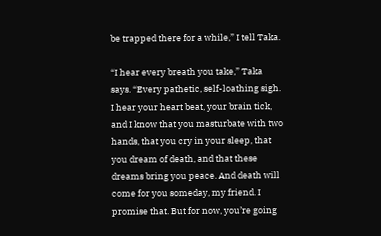be trapped there for a while,” I tell Taka.

“I hear every breath you take,” Taka says. “Every pathetic, self-loathing sigh. I hear your heart beat, your brain tick, and I know that you masturbate with two hands, that you cry in your sleep, that you dream of death, and that these dreams bring you peace. And death will come for you someday, my friend. I promise that. But for now, you’re going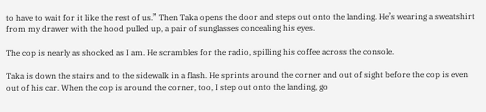to have to wait for it like the rest of us.” Then Taka opens the door and steps out onto the landing. He’s wearing a sweatshirt from my drawer with the hood pulled up, a pair of sunglasses concealing his eyes.

The cop is nearly as shocked as I am. He scrambles for the radio, spilling his coffee across the console.

Taka is down the stairs and to the sidewalk in a flash. He sprints around the corner and out of sight before the cop is even out of his car. When the cop is around the corner, too, I step out onto the landing, go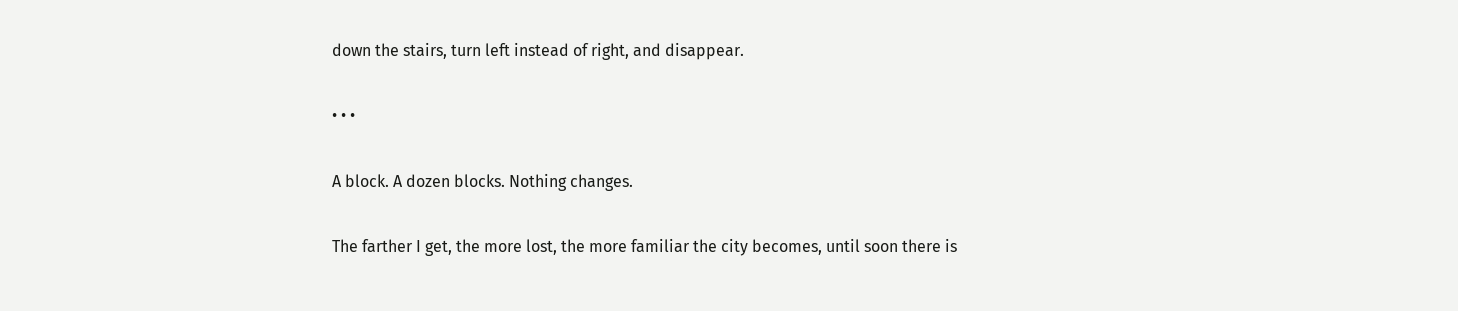down the stairs, turn left instead of right, and disappear.

• • •

A block. A dozen blocks. Nothing changes.

The farther I get, the more lost, the more familiar the city becomes, until soon there is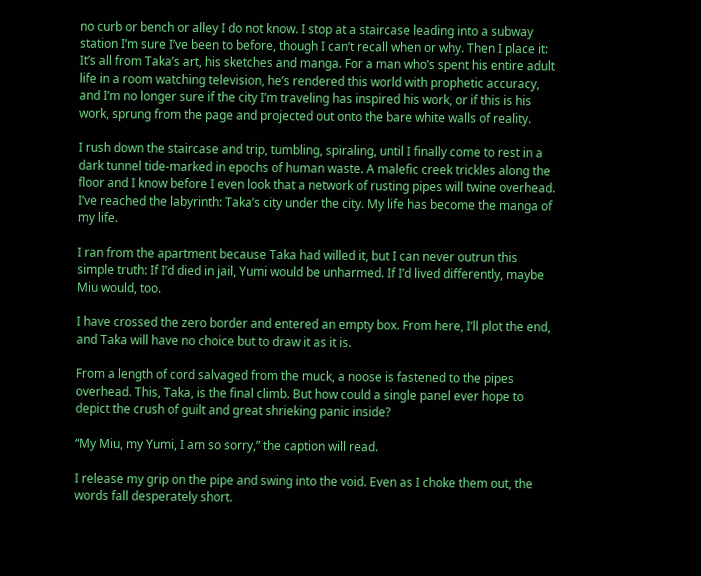no curb or bench or alley I do not know. I stop at a staircase leading into a subway station I’m sure I’ve been to before, though I can’t recall when or why. Then I place it: It’s all from Taka’s art, his sketches and manga. For a man who’s spent his entire adult life in a room watching television, he’s rendered this world with prophetic accuracy, and I’m no longer sure if the city I’m traveling has inspired his work, or if this is his work, sprung from the page and projected out onto the bare white walls of reality.

I rush down the staircase and trip, tumbling, spiraling, until I finally come to rest in a dark tunnel tide-marked in epochs of human waste. A malefic creek trickles along the floor and I know before I even look that a network of rusting pipes will twine overhead. I’ve reached the labyrinth: Taka’s city under the city. My life has become the manga of my life.

I ran from the apartment because Taka had willed it, but I can never outrun this simple truth: If I’d died in jail, Yumi would be unharmed. If I’d lived differently, maybe Miu would, too.

I have crossed the zero border and entered an empty box. From here, I’ll plot the end, and Taka will have no choice but to draw it as it is.

From a length of cord salvaged from the muck, a noose is fastened to the pipes overhead. This, Taka, is the final climb. But how could a single panel ever hope to depict the crush of guilt and great shrieking panic inside?

“My Miu, my Yumi, I am so sorry,” the caption will read.

I release my grip on the pipe and swing into the void. Even as I choke them out, the words fall desperately short.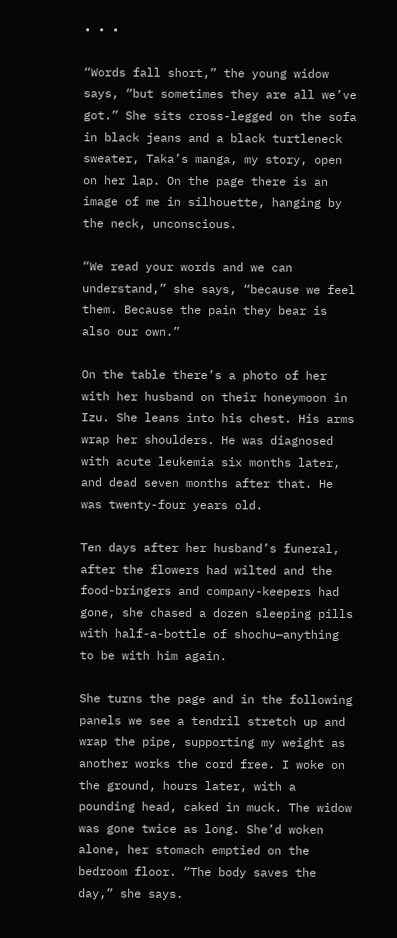• • •

“Words fall short,” the young widow says, “but sometimes they are all we’ve got.” She sits cross-legged on the sofa in black jeans and a black turtleneck sweater, Taka’s manga, my story, open on her lap. On the page there is an image of me in silhouette, hanging by the neck, unconscious.

“We read your words and we can understand,” she says, “because we feel them. Because the pain they bear is also our own.”

On the table there’s a photo of her with her husband on their honeymoon in Izu. She leans into his chest. His arms wrap her shoulders. He was diagnosed with acute leukemia six months later, and dead seven months after that. He was twenty-four years old.

Ten days after her husband’s funeral, after the flowers had wilted and the food-bringers and company-keepers had gone, she chased a dozen sleeping pills with half-a-bottle of shochu—anything to be with him again.

She turns the page and in the following panels we see a tendril stretch up and wrap the pipe, supporting my weight as another works the cord free. I woke on the ground, hours later, with a pounding head, caked in muck. The widow was gone twice as long. She’d woken alone, her stomach emptied on the bedroom floor. “The body saves the day,” she says.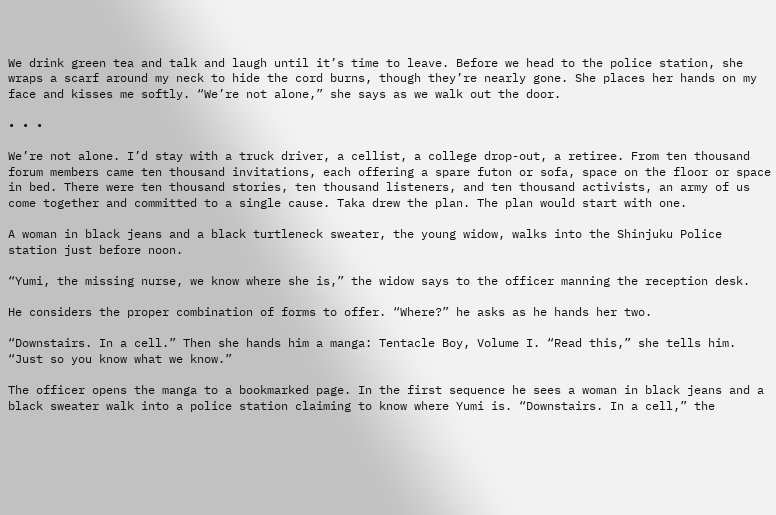We drink green tea and talk and laugh until it’s time to leave. Before we head to the police station, she wraps a scarf around my neck to hide the cord burns, though they’re nearly gone. She places her hands on my face and kisses me softly. “We’re not alone,” she says as we walk out the door.

• • •

We’re not alone. I’d stay with a truck driver, a cellist, a college drop-out, a retiree. From ten thousand forum members came ten thousand invitations, each offering a spare futon or sofa, space on the floor or space in bed. There were ten thousand stories, ten thousand listeners, and ten thousand activists, an army of us come together and committed to a single cause. Taka drew the plan. The plan would start with one.

A woman in black jeans and a black turtleneck sweater, the young widow, walks into the Shinjuku Police station just before noon.

“Yumi, the missing nurse, we know where she is,” the widow says to the officer manning the reception desk.

He considers the proper combination of forms to offer. “Where?” he asks as he hands her two.

“Downstairs. In a cell.” Then she hands him a manga: Tentacle Boy, Volume I. “Read this,” she tells him. “Just so you know what we know.”

The officer opens the manga to a bookmarked page. In the first sequence he sees a woman in black jeans and a black sweater walk into a police station claiming to know where Yumi is. “Downstairs. In a cell,” the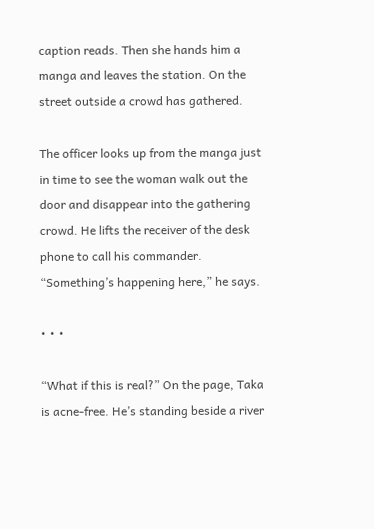caption reads. Then she hands him a manga and leaves the station. On the street outside a crowd has gathered.

The officer looks up from the manga just in time to see the woman walk out the door and disappear into the gathering crowd. He lifts the receiver of the desk phone to call his commander. “Something’s happening here,” he says.

• • •

“What if this is real?” On the page, Taka is acne-free. He’s standing beside a river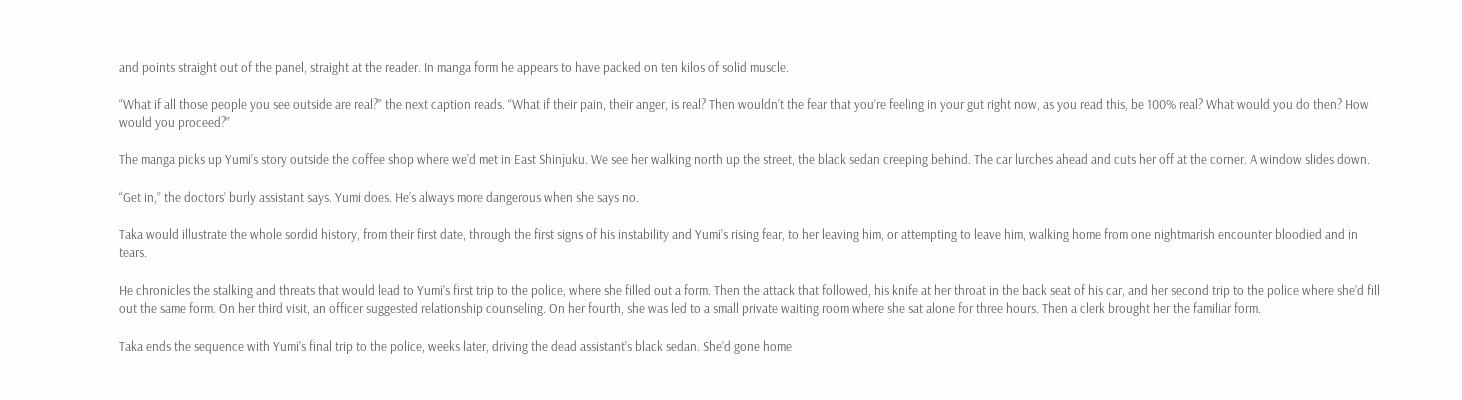and points straight out of the panel, straight at the reader. In manga form he appears to have packed on ten kilos of solid muscle.

“What if all those people you see outside are real?” the next caption reads. “What if their pain, their anger, is real? Then wouldn’t the fear that you’re feeling in your gut right now, as you read this, be 100% real? What would you do then? How would you proceed?”

The manga picks up Yumi’s story outside the coffee shop where we’d met in East Shinjuku. We see her walking north up the street, the black sedan creeping behind. The car lurches ahead and cuts her off at the corner. A window slides down.

“Get in,” the doctors’ burly assistant says. Yumi does. He’s always more dangerous when she says no.

Taka would illustrate the whole sordid history, from their first date, through the first signs of his instability and Yumi’s rising fear, to her leaving him, or attempting to leave him, walking home from one nightmarish encounter bloodied and in tears.

He chronicles the stalking and threats that would lead to Yumi’s first trip to the police, where she filled out a form. Then the attack that followed, his knife at her throat in the back seat of his car, and her second trip to the police where she’d fill out the same form. On her third visit, an officer suggested relationship counseling. On her fourth, she was led to a small private waiting room where she sat alone for three hours. Then a clerk brought her the familiar form.

Taka ends the sequence with Yumi’s final trip to the police, weeks later, driving the dead assistant’s black sedan. She’d gone home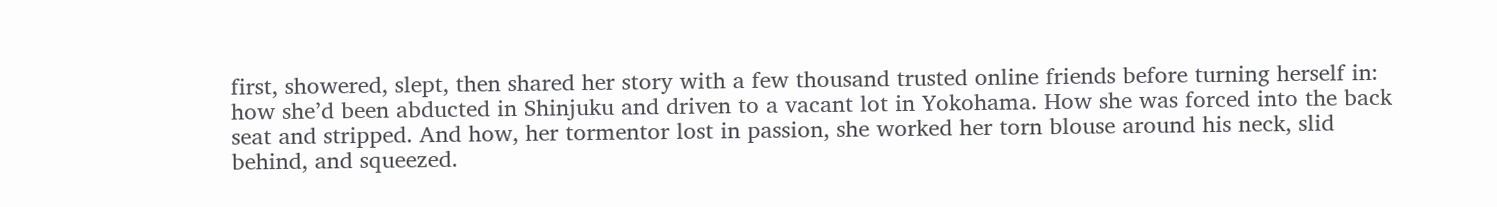first, showered, slept, then shared her story with a few thousand trusted online friends before turning herself in: how she’d been abducted in Shinjuku and driven to a vacant lot in Yokohama. How she was forced into the back seat and stripped. And how, her tormentor lost in passion, she worked her torn blouse around his neck, slid behind, and squeezed.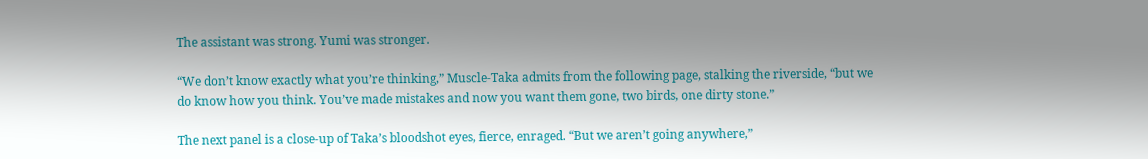The assistant was strong. Yumi was stronger.

“We don’t know exactly what you’re thinking,” Muscle-Taka admits from the following page, stalking the riverside, “but we do know how you think. You’ve made mistakes and now you want them gone, two birds, one dirty stone.”

The next panel is a close-up of Taka’s bloodshot eyes, fierce, enraged. “But we aren’t going anywhere,”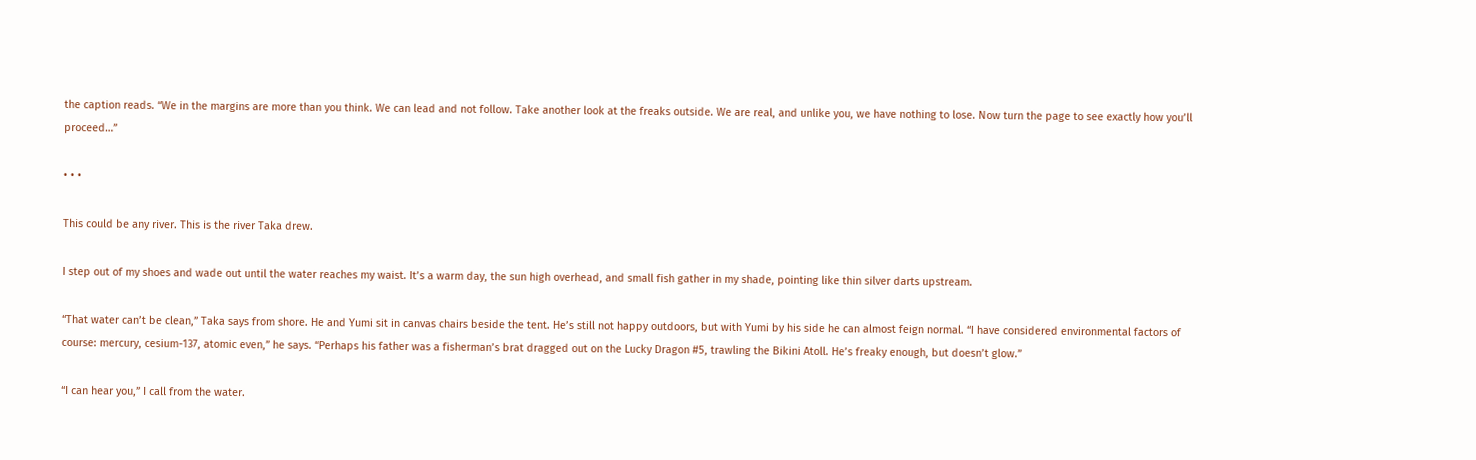the caption reads. “We in the margins are more than you think. We can lead and not follow. Take another look at the freaks outside. We are real, and unlike you, we have nothing to lose. Now turn the page to see exactly how you’ll proceed…”

• • •

This could be any river. This is the river Taka drew.

I step out of my shoes and wade out until the water reaches my waist. It’s a warm day, the sun high overhead, and small fish gather in my shade, pointing like thin silver darts upstream.

“That water can’t be clean,” Taka says from shore. He and Yumi sit in canvas chairs beside the tent. He’s still not happy outdoors, but with Yumi by his side he can almost feign normal. “I have considered environmental factors of course: mercury, cesium-137, atomic even,” he says. “Perhaps his father was a fisherman’s brat dragged out on the Lucky Dragon #5, trawling the Bikini Atoll. He’s freaky enough, but doesn’t glow.”

“I can hear you,” I call from the water.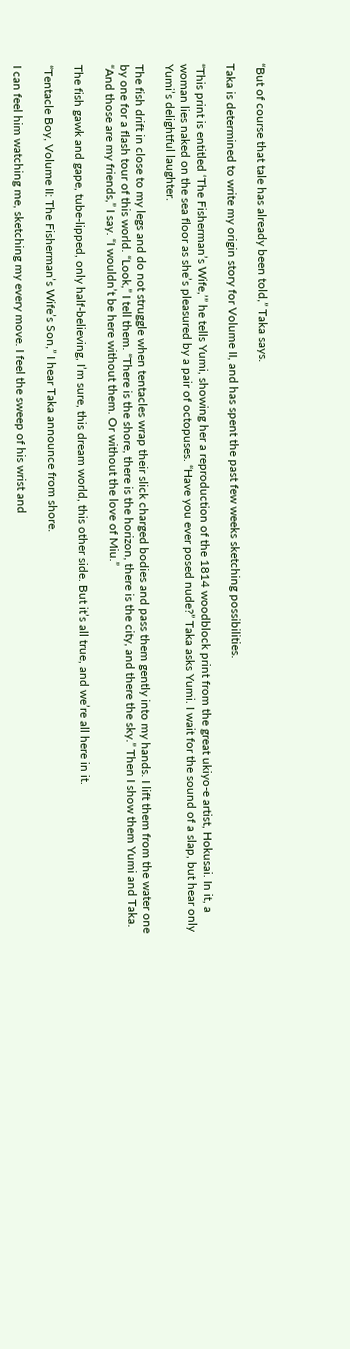“But of course that tale has already been told,” Taka says.

Taka is determined to write my origin story for Volume II, and has spent the past few weeks sketching possibilities.

“This print is entitled ‘The Fisherman’s Wife,’” he tells Yumi, showing her a reproduction of the 1814 woodblock print from the great ukiyo-e artist, Hokusai. In it, a woman lies naked on the sea floor as she’s pleasured by a pair of octopuses. “Have you ever posed nude?” Taka asks Yumi. I wait for the sound of a slap, but hear only Yumi’s delightful laughter.

The fish drift in close to my legs and do not struggle when tentacles wrap their slick charged bodies and pass them gently into my hands. I lift them from the water one by one for a flash tour of this world. “Look,” I tell them. “There is the shore, there is the horizon, there is the city, and there the sky.” Then I show them Yumi and Taka. “And those are my friends,” I say. “I wouldn’t be here without them. Or without the love of Miu.”

The fish gawk and gape, tube-lipped, only half-believing, I’m sure, this dream world, this other side. But it’s all true, and we’re all here in it.

“Tentacle Boy, Volume II: The Fisherman’s Wife’s Son,” I hear Taka announce from shore.

I can feel him watching me, sketching my every move. I feel the sweep of his wrist and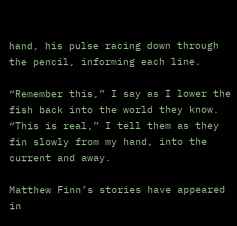hand, his pulse racing down through the pencil, informing each line.

“Remember this,” I say as I lower the fish back into the world they know. “This is real,” I tell them as they fin slowly from my hand, into the current and away.

Matthew Finn’s stories have appeared in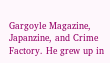Gargoyle Magazine, Japanzine, and Crime Factory. He grew up in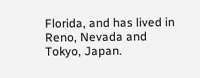Florida, and has lived in Reno, Nevada and Tokyo, Japan.